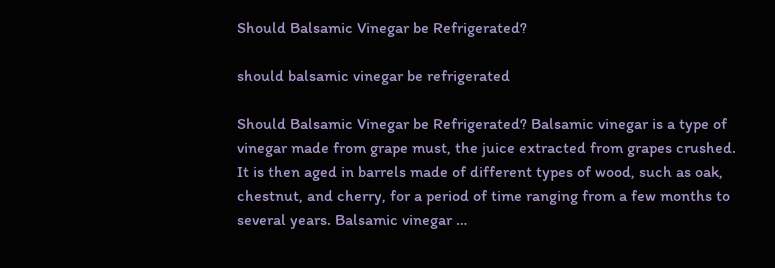Should Balsamic Vinegar be Refrigerated?

should balsamic vinegar be refrigerated

Should Balsamic Vinegar be Refrigerated? Balsamic vinegar is a type of vinegar made from grape must, the juice extracted from grapes crushed. It is then aged in barrels made of different types of wood, such as oak, chestnut, and cherry, for a period of time ranging from a few months to several years. Balsamic vinegar …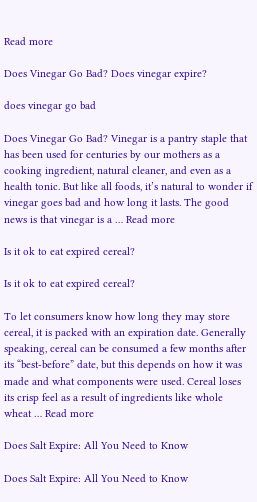Read more

Does Vinegar Go Bad? Does vinegar expire?

does vinegar go bad

Does Vinegar Go Bad? Vinegar is a pantry staple that has been used for centuries by our mothers as a cooking ingredient, natural cleaner, and even as a health tonic. But like all foods, it’s natural to wonder if vinegar goes bad and how long it lasts. The good news is that vinegar is a … Read more

Is it ok to eat expired cereal?

Is it ok to eat expired cereal?

To let consumers know how long they may store cereal, it is packed with an expiration date. Generally speaking, cereal can be consumed a few months after its “best-before” date, but this depends on how it was made and what components were used. Cereal loses its crisp feel as a result of ingredients like whole wheat … Read more

Does Salt Expire: All You Need to Know

Does Salt Expire: All You Need to Know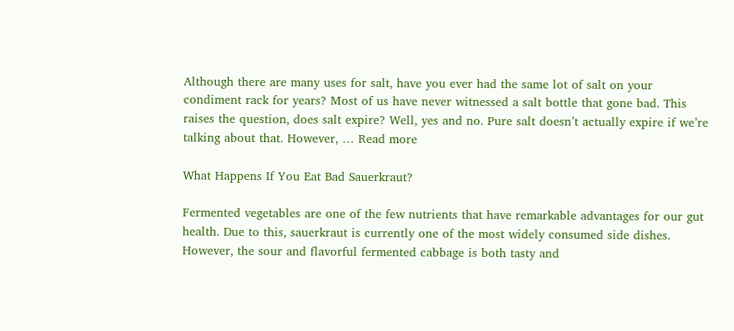Although there are many uses for salt, have you ever had the same lot of salt on your condiment rack for years? Most of us have never witnessed a salt bottle that gone bad. This raises the question, does salt expire? Well, yes and no. Pure salt doesn’t actually expire if we’re talking about that. However, … Read more

What Happens If You Eat Bad Sauerkraut?

Fermented vegetables are one of the few nutrients that have remarkable advantages for our gut health. Due to this, sauerkraut is currently one of the most widely consumed side dishes. However, the sour and flavorful fermented cabbage is both tasty and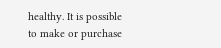healthy. It is possible to make or purchase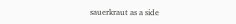sauerkraut as a side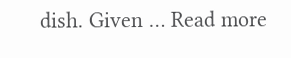dish. Given … Read more